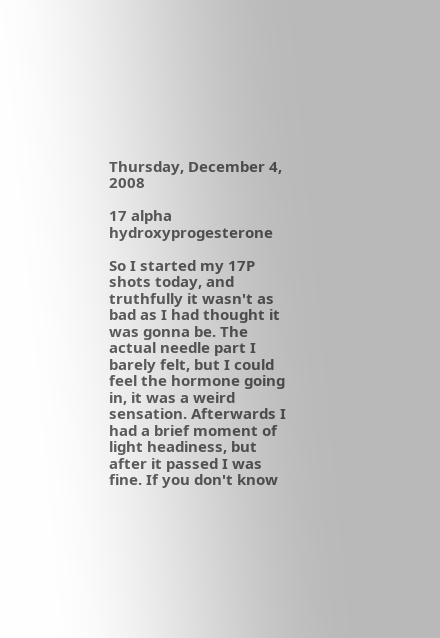Thursday, December 4, 2008

17 alpha hydroxyprogesterone

So I started my 17P shots today, and truthfully it wasn't as bad as I had thought it was gonna be. The actual needle part I barely felt, but I could feel the hormone going in, it was a weird sensation. Afterwards I had a brief moment of light headiness, but after it passed I was fine. If you don't know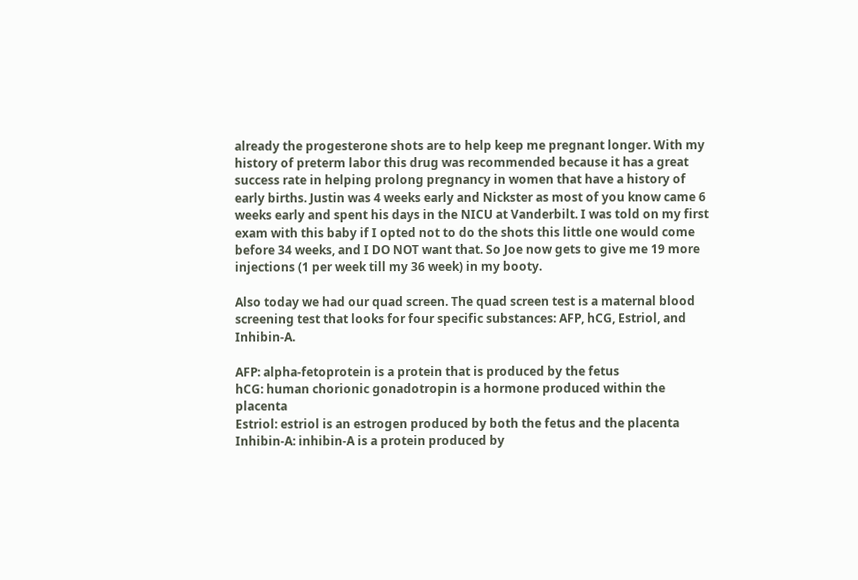already the progesterone shots are to help keep me pregnant longer. With my history of preterm labor this drug was recommended because it has a great success rate in helping prolong pregnancy in women that have a history of early births. Justin was 4 weeks early and Nickster as most of you know came 6 weeks early and spent his days in the NICU at Vanderbilt. I was told on my first exam with this baby if I opted not to do the shots this little one would come before 34 weeks, and I DO NOT want that. So Joe now gets to give me 19 more injections (1 per week till my 36 week) in my booty.

Also today we had our quad screen. The quad screen test is a maternal blood screening test that looks for four specific substances: AFP, hCG, Estriol, and Inhibin-A.

AFP: alpha-fetoprotein is a protein that is produced by the fetus
hCG: human chorionic gonadotropin is a hormone produced within the placenta
Estriol: estriol is an estrogen produced by both the fetus and the placenta
Inhibin-A: inhibin-A is a protein produced by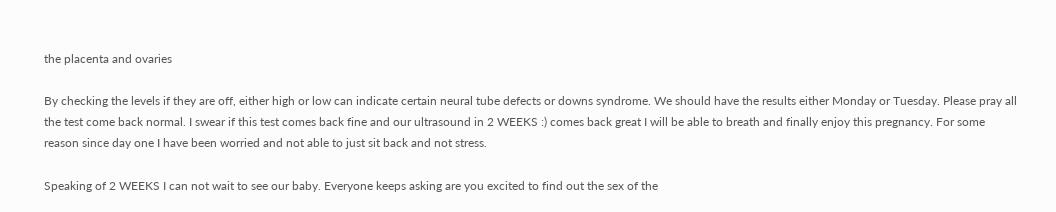the placenta and ovaries

By checking the levels if they are off, either high or low can indicate certain neural tube defects or downs syndrome. We should have the results either Monday or Tuesday. Please pray all the test come back normal. I swear if this test comes back fine and our ultrasound in 2 WEEKS :) comes back great I will be able to breath and finally enjoy this pregnancy. For some reason since day one I have been worried and not able to just sit back and not stress.

Speaking of 2 WEEKS I can not wait to see our baby. Everyone keeps asking are you excited to find out the sex of the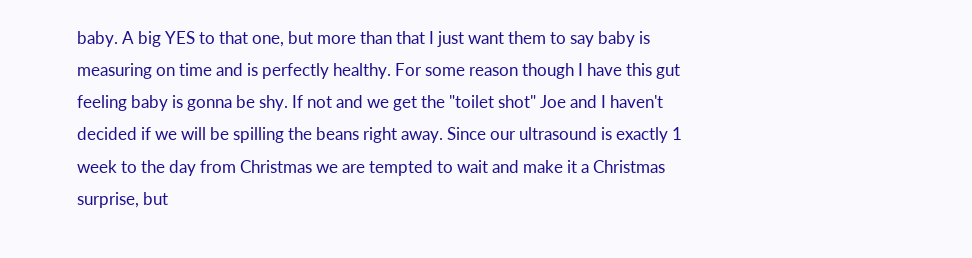baby. A big YES to that one, but more than that I just want them to say baby is measuring on time and is perfectly healthy. For some reason though I have this gut feeling baby is gonna be shy. If not and we get the "toilet shot" Joe and I haven't decided if we will be spilling the beans right away. Since our ultrasound is exactly 1 week to the day from Christmas we are tempted to wait and make it a Christmas surprise, but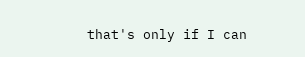that's only if I can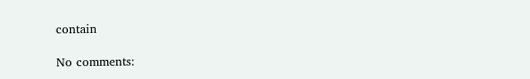contain

No comments: